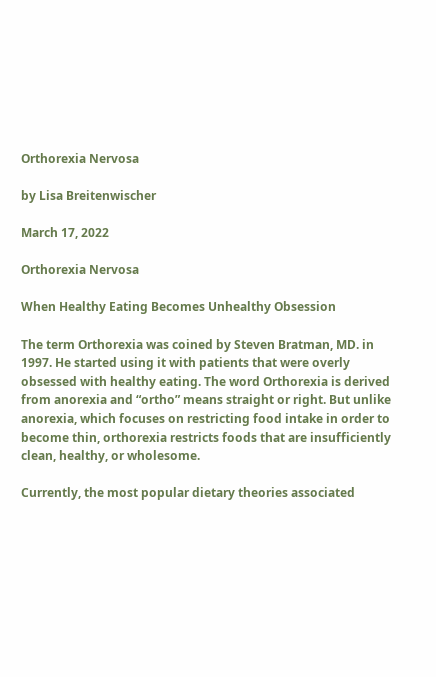Orthorexia Nervosa

by Lisa Breitenwischer

March 17, 2022

Orthorexia Nervosa

When Healthy Eating Becomes Unhealthy Obsession

The term Orthorexia was coined by Steven Bratman, MD. in 1997. He started using it with patients that were overly obsessed with healthy eating. The word Orthorexia is derived from anorexia and “ortho” means straight or right. But unlike anorexia, which focuses on restricting food intake in order to become thin, orthorexia restricts foods that are insufficiently clean, healthy, or wholesome.

Currently, the most popular dietary theories associated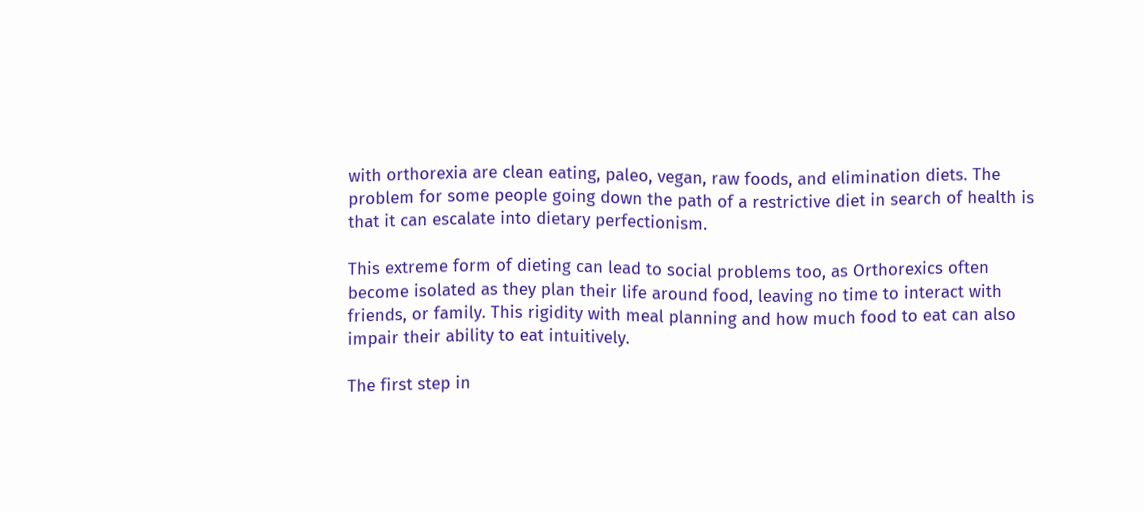with orthorexia are clean eating, paleo, vegan, raw foods, and elimination diets. The problem for some people going down the path of a restrictive diet in search of health is that it can escalate into dietary perfectionism.

This extreme form of dieting can lead to social problems too, as Orthorexics often become isolated as they plan their life around food, leaving no time to interact with friends, or family. This rigidity with meal planning and how much food to eat can also impair their ability to eat intuitively.

The first step in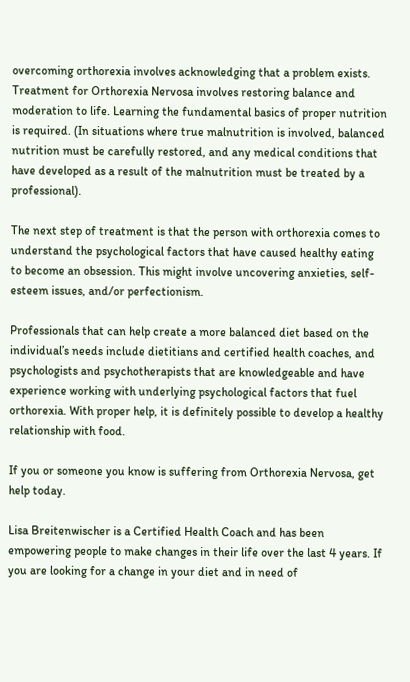overcoming orthorexia involves acknowledging that a problem exists. Treatment for Orthorexia Nervosa involves restoring balance and moderation to life. Learning the fundamental basics of proper nutrition is required. (In situations where true malnutrition is involved, balanced nutrition must be carefully restored, and any medical conditions that have developed as a result of the malnutrition must be treated by a professional).

The next step of treatment is that the person with orthorexia comes to understand the psychological factors that have caused healthy eating to become an obsession. This might involve uncovering anxieties, self-esteem issues, and/or perfectionism.

Professionals that can help create a more balanced diet based on the individual’s needs include dietitians and certified health coaches, and psychologists and psychotherapists that are knowledgeable and have experience working with underlying psychological factors that fuel orthorexia. With proper help, it is definitely possible to develop a healthy relationship with food.

If you or someone you know is suffering from Orthorexia Nervosa, get help today.

Lisa Breitenwischer is a Certified Health Coach and has been empowering people to make changes in their life over the last 4 years. If you are looking for a change in your diet and in need of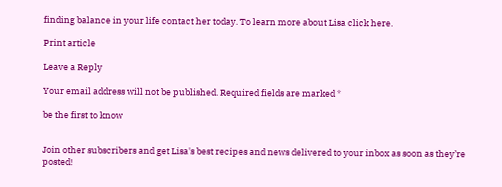finding balance in your life contact her today. To learn more about Lisa click here.

Print article

Leave a Reply

Your email address will not be published. Required fields are marked *

be the first to know


Join other subscribers and get Lisa's best recipes and news delivered to your inbox as soon as they’re posted!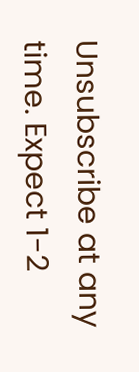Unsubscribe at any time. Expect 1-2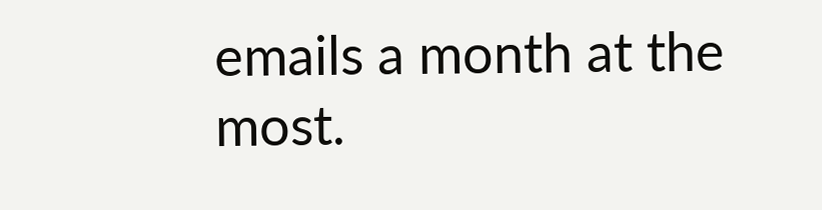emails a month at the most.